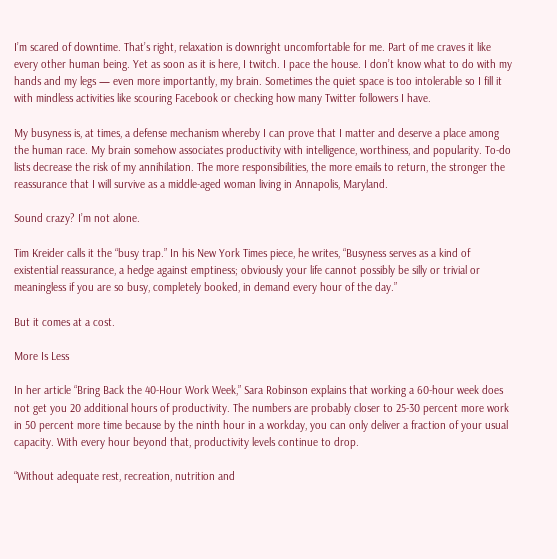I’m scared of downtime. That’s right, relaxation is downright uncomfortable for me. Part of me craves it like every other human being. Yet as soon as it is here, I twitch. I pace the house. I don’t know what to do with my hands and my legs — even more importantly, my brain. Sometimes the quiet space is too intolerable so I fill it with mindless activities like scouring Facebook or checking how many Twitter followers I have.

My busyness is, at times, a defense mechanism whereby I can prove that I matter and deserve a place among the human race. My brain somehow associates productivity with intelligence, worthiness, and popularity. To-do lists decrease the risk of my annihilation. The more responsibilities, the more emails to return, the stronger the reassurance that I will survive as a middle-aged woman living in Annapolis, Maryland.

Sound crazy? I’m not alone.

Tim Kreider calls it the “busy trap.” In his New York Times piece, he writes, “Busyness serves as a kind of existential reassurance, a hedge against emptiness; obviously your life cannot possibly be silly or trivial or meaningless if you are so busy, completely booked, in demand every hour of the day.”

But it comes at a cost.

More Is Less

In her article “Bring Back the 40-Hour Work Week,” Sara Robinson explains that working a 60-hour week does not get you 20 additional hours of productivity. The numbers are probably closer to 25-30 percent more work in 50 percent more time because by the ninth hour in a workday, you can only deliver a fraction of your usual capacity. With every hour beyond that, productivity levels continue to drop.

“Without adequate rest, recreation, nutrition and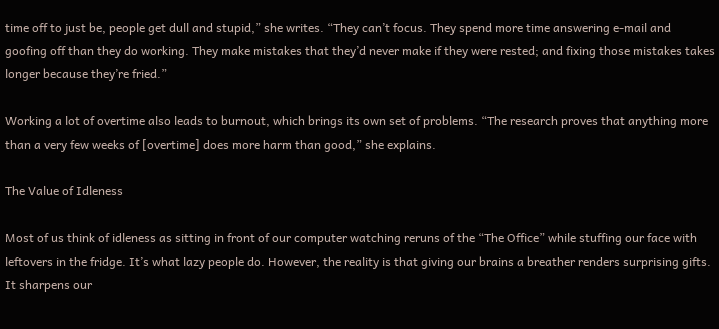time off to just be, people get dull and stupid,” she writes. “They can’t focus. They spend more time answering e-mail and goofing off than they do working. They make mistakes that they’d never make if they were rested; and fixing those mistakes takes longer because they’re fried.”

Working a lot of overtime also leads to burnout, which brings its own set of problems. “The research proves that anything more than a very few weeks of [overtime] does more harm than good,” she explains.

The Value of Idleness

Most of us think of idleness as sitting in front of our computer watching reruns of the “The Office” while stuffing our face with leftovers in the fridge. It’s what lazy people do. However, the reality is that giving our brains a breather renders surprising gifts. It sharpens our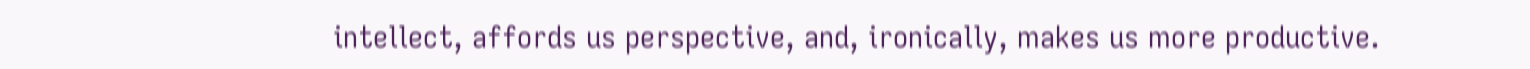intellect, affords us perspective, and, ironically, makes us more productive.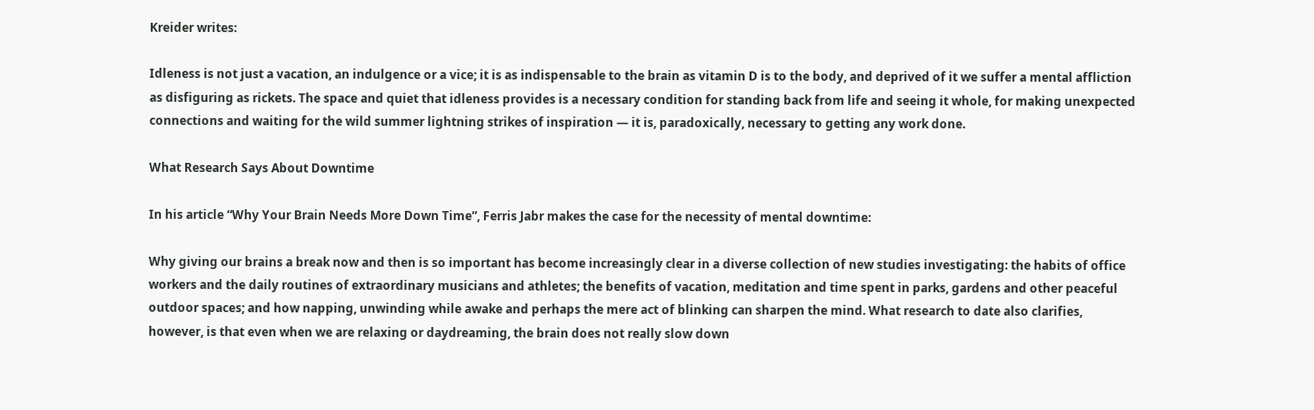Kreider writes:

Idleness is not just a vacation, an indulgence or a vice; it is as indispensable to the brain as vitamin D is to the body, and deprived of it we suffer a mental affliction as disfiguring as rickets. The space and quiet that idleness provides is a necessary condition for standing back from life and seeing it whole, for making unexpected connections and waiting for the wild summer lightning strikes of inspiration — it is, paradoxically, necessary to getting any work done.

What Research Says About Downtime

In his article “Why Your Brain Needs More Down Time”, Ferris Jabr makes the case for the necessity of mental downtime:

Why giving our brains a break now and then is so important has become increasingly clear in a diverse collection of new studies investigating: the habits of office workers and the daily routines of extraordinary musicians and athletes; the benefits of vacation, meditation and time spent in parks, gardens and other peaceful outdoor spaces; and how napping, unwinding while awake and perhaps the mere act of blinking can sharpen the mind. What research to date also clarifies, however, is that even when we are relaxing or daydreaming, the brain does not really slow down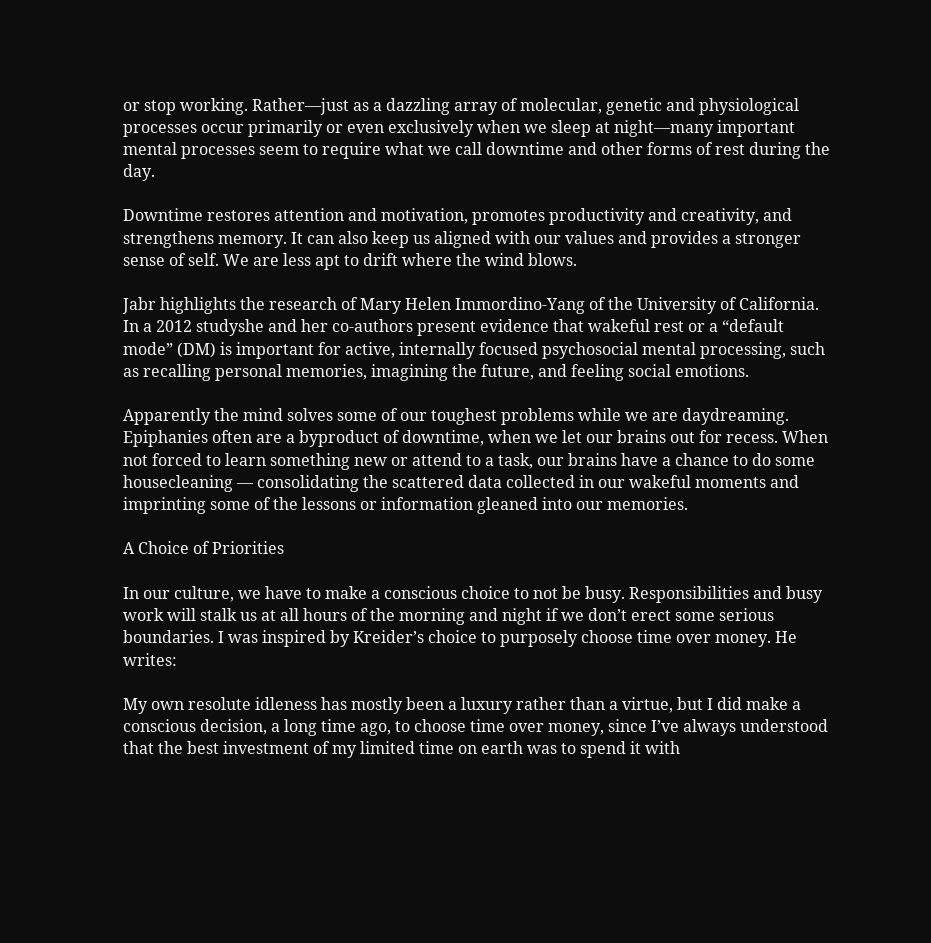or stop working. Rather—just as a dazzling array of molecular, genetic and physiological processes occur primarily or even exclusively when we sleep at night—many important mental processes seem to require what we call downtime and other forms of rest during the day.

Downtime restores attention and motivation, promotes productivity and creativity, and strengthens memory. It can also keep us aligned with our values and provides a stronger sense of self. We are less apt to drift where the wind blows.

Jabr highlights the research of Mary Helen Immordino-Yang of the University of California. In a 2012 studyshe and her co-authors present evidence that wakeful rest or a “default mode” (DM) is important for active, internally focused psychosocial mental processing, such as recalling personal memories, imagining the future, and feeling social emotions.

Apparently the mind solves some of our toughest problems while we are daydreaming. Epiphanies often are a byproduct of downtime, when we let our brains out for recess. When not forced to learn something new or attend to a task, our brains have a chance to do some housecleaning — consolidating the scattered data collected in our wakeful moments and imprinting some of the lessons or information gleaned into our memories.

A Choice of Priorities

In our culture, we have to make a conscious choice to not be busy. Responsibilities and busy work will stalk us at all hours of the morning and night if we don’t erect some serious boundaries. I was inspired by Kreider’s choice to purposely choose time over money. He writes:

My own resolute idleness has mostly been a luxury rather than a virtue, but I did make a conscious decision, a long time ago, to choose time over money, since I’ve always understood that the best investment of my limited time on earth was to spend it with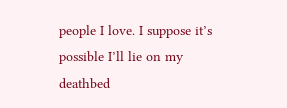people I love. I suppose it’s possible I’ll lie on my deathbed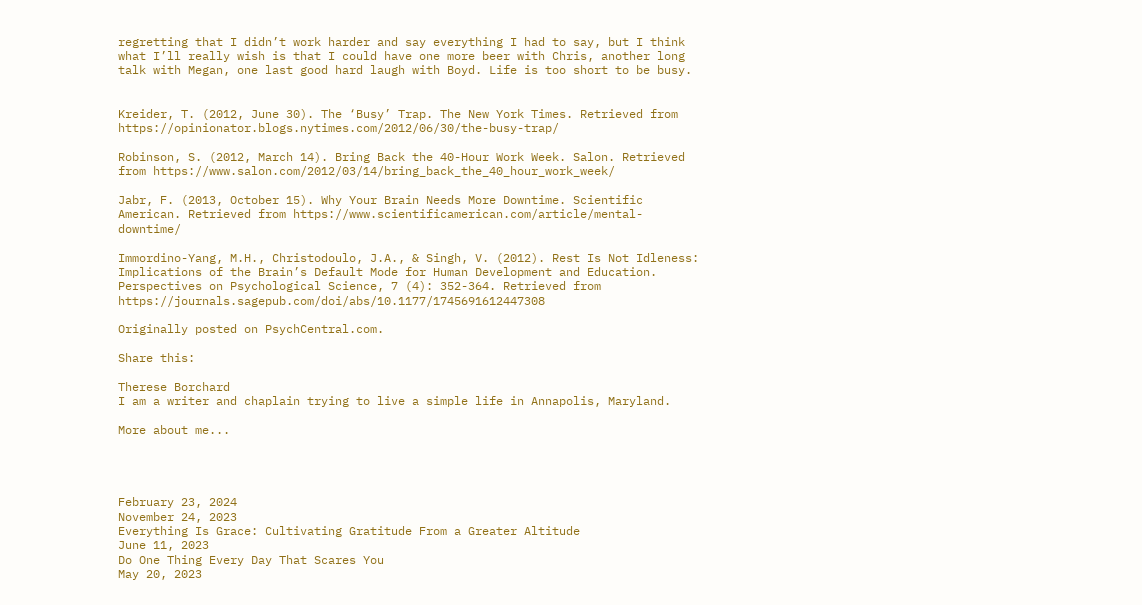regretting that I didn’t work harder and say everything I had to say, but I think what I’ll really wish is that I could have one more beer with Chris, another long talk with Megan, one last good hard laugh with Boyd. Life is too short to be busy.


Kreider, T. (2012, June 30). The ‘Busy’ Trap. The New York Times. Retrieved from https://opinionator.blogs.nytimes.com/2012/06/30/the-busy-trap/

Robinson, S. (2012, March 14). Bring Back the 40-Hour Work Week. Salon. Retrieved from https://www.salon.com/2012/03/14/bring_back_the_40_hour_work_week/

Jabr, F. (2013, October 15). Why Your Brain Needs More Downtime. Scientific American. Retrieved from https://www.scientificamerican.com/article/mental-downtime/

Immordino-Yang, M.H., Christodoulo, J.A., & Singh, V. (2012). Rest Is Not Idleness: Implications of the Brain’s Default Mode for Human Development and Education. Perspectives on Psychological Science, 7 (4): 352-364. Retrieved from https://journals.sagepub.com/doi/abs/10.1177/1745691612447308

Originally posted on PsychCentral.com.

Share this:

Therese Borchard
I am a writer and chaplain trying to live a simple life in Annapolis, Maryland.

More about me...




February 23, 2024
November 24, 2023
Everything Is Grace: Cultivating Gratitude From a Greater Altitude
June 11, 2023
Do One Thing Every Day That Scares You
May 20, 2023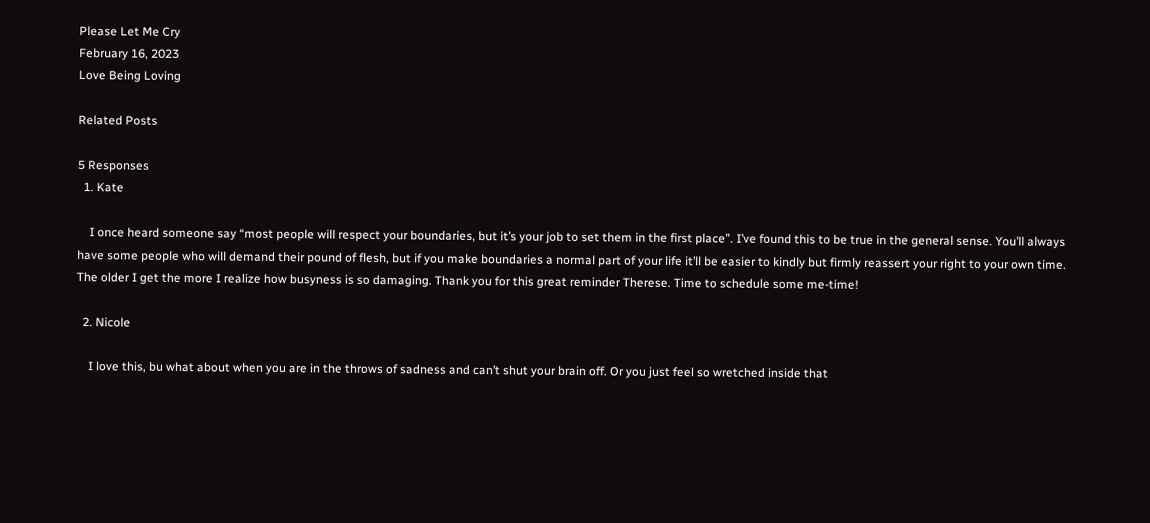Please Let Me Cry
February 16, 2023
Love Being Loving

Related Posts

5 Responses
  1. Kate

    I once heard someone say “most people will respect your boundaries, but it’s your job to set them in the first place”. I’ve found this to be true in the general sense. You’ll always have some people who will demand their pound of flesh, but if you make boundaries a normal part of your life it’ll be easier to kindly but firmly reassert your right to your own time. The older I get the more I realize how busyness is so damaging. Thank you for this great reminder Therese. Time to schedule some me-time!

  2. Nicole

    I love this, bu what about when you are in the throws of sadness and can’t shut your brain off. Or you just feel so wretched inside that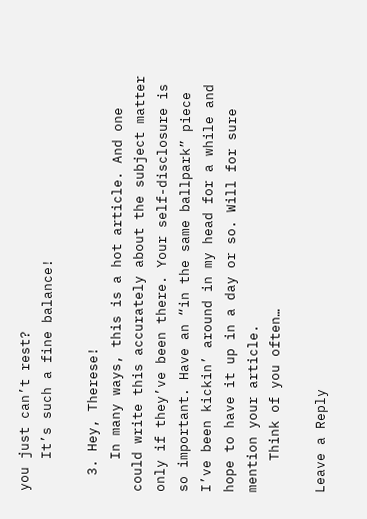you just can’t rest?
    It’s such a fine balance!

  3. Hey, Therese!
    In many ways, this is a hot article. And one could write this accurately about the subject matter only if they’ve been there. Your self-disclosure is so important. Have an “in the same ballpark” piece I’ve been kickin’ around in my head for a while and hope to have it up in a day or so. Will for sure mention your article.
    Think of you often…

Leave a Reply